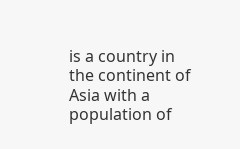is a country in the continent of Asia with a population of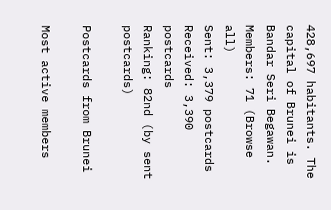428,697 habitants. The capital of Brunei is Bandar Seri Begawan.
Members: 71 (Browse all)
Sent: 3,379 postcards
Received: 3,390 postcards
Ranking: 82nd (by sent postcards)

Postcards from Brunei

Most active members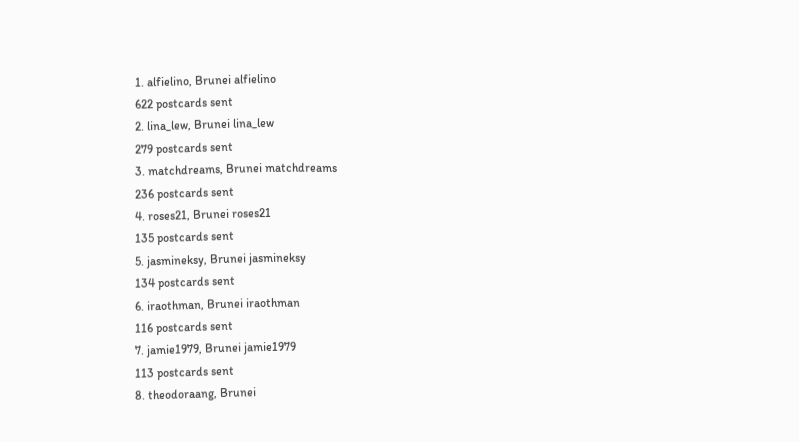1. alfielino, Brunei alfielino
622 postcards sent
2. lina_lew, Brunei lina_lew
279 postcards sent
3. matchdreams, Brunei matchdreams
236 postcards sent
4. roses21, Brunei roses21
135 postcards sent
5. jasmineksy, Brunei jasmineksy
134 postcards sent
6. iraothman, Brunei iraothman
116 postcards sent
7. jamie1979, Brunei jamie1979
113 postcards sent
8. theodoraang, Brunei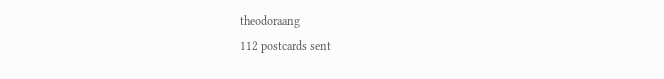theodoraang
112 postcards sent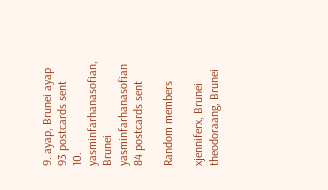9. ayap, Brunei ayap
93 postcards sent
10. yasminfarhanasofian, Brunei yasminfarhanasofian
84 postcards sent

Random members

xjenniferx, Brunei theodoraang, Brunei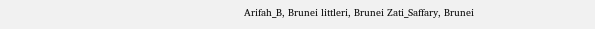Arifah_B, Brunei littleri, Brunei Zati_Saffary, Brunei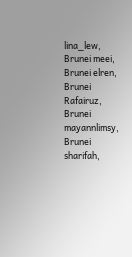lina_lew, Brunei meei, Brunei elren, Brunei Rafairuz, Brunei mayannlimsy, Brunei sharifah,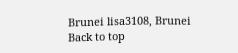Brunei lisa3108, Brunei
Back to top